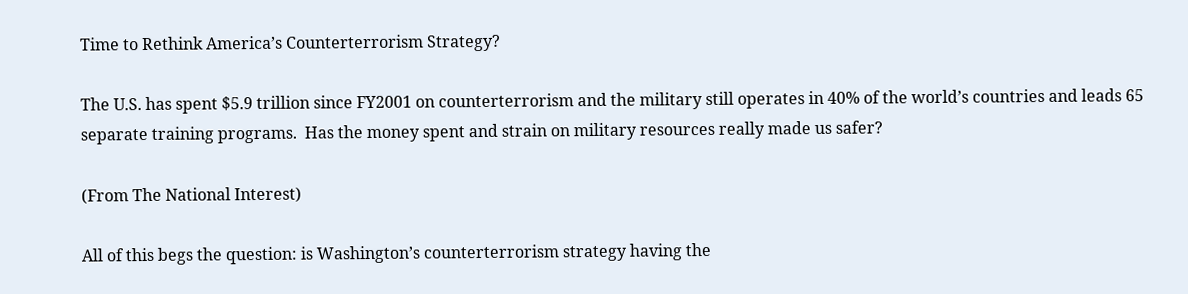Time to Rethink America’s Counterterrorism Strategy?

The U.S. has spent $5.9 trillion since FY2001 on counterterrorism and the military still operates in 40% of the world’s countries and leads 65 separate training programs.  Has the money spent and strain on military resources really made us safer?

(From The National Interest)

All of this begs the question: is Washington’s counterterrorism strategy having the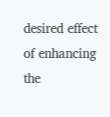desired effect of enhancing the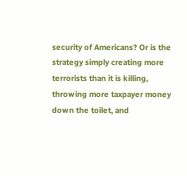security of Americans? Or is the strategy simply creating more terrorists than it is killing, throwing more taxpayer money down the toilet, and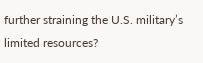further straining the U.S. military’s limited resources?